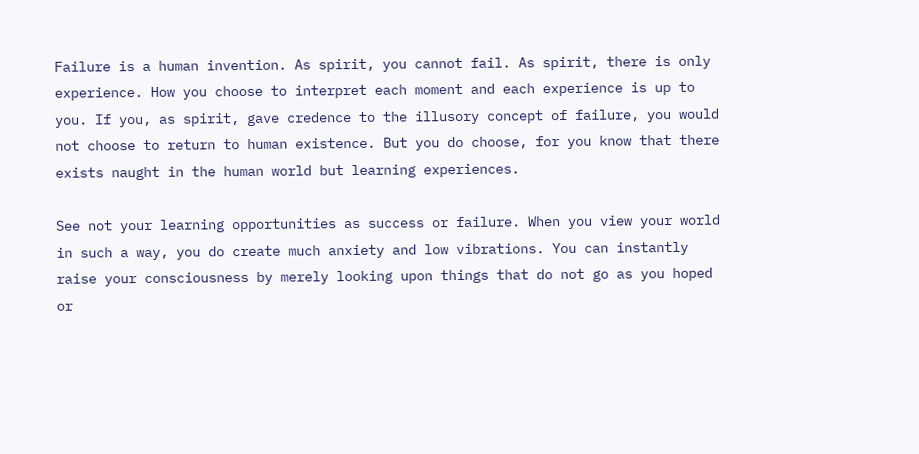Failure is a human invention. As spirit, you cannot fail. As spirit, there is only experience. How you choose to interpret each moment and each experience is up to you. If you, as spirit, gave credence to the illusory concept of failure, you would not choose to return to human existence. But you do choose, for you know that there exists naught in the human world but learning experiences.

See not your learning opportunities as success or failure. When you view your world in such a way, you do create much anxiety and low vibrations. You can instantly raise your consciousness by merely looking upon things that do not go as you hoped or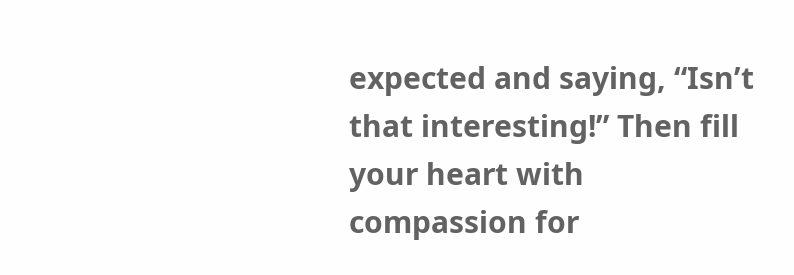expected and saying, “Isn’t that interesting!” Then fill your heart with compassion for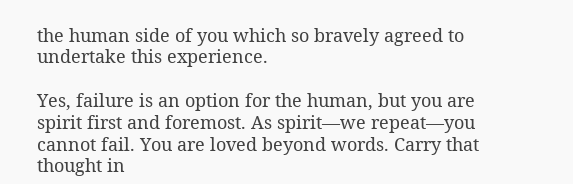the human side of you which so bravely agreed to undertake this experience.

Yes, failure is an option for the human, but you are spirit first and foremost. As spirit—we repeat—you cannot fail. You are loved beyond words. Carry that thought in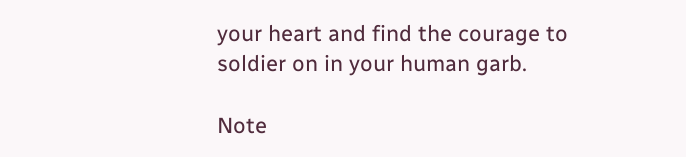your heart and find the courage to soldier on in your human garb.

Note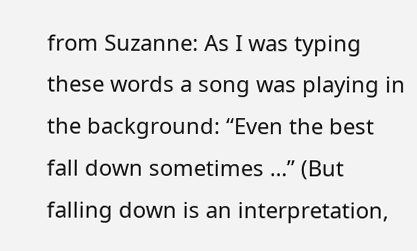from Suzanne: As I was typing these words a song was playing in the background: “Even the best fall down sometimes …” (But falling down is an interpretation,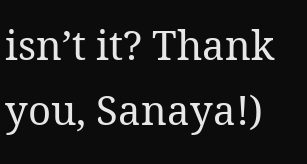isn’t it? Thank you, Sanaya!)